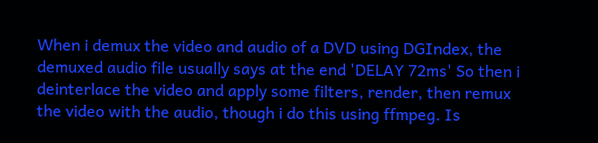When i demux the video and audio of a DVD using DGIndex, the demuxed audio file usually says at the end 'DELAY 72ms' So then i deinterlace the video and apply some filters, render, then remux the video with the audio, though i do this using ffmpeg. Is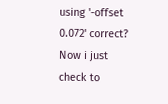using '-offset 0.072' correct? Now i just check to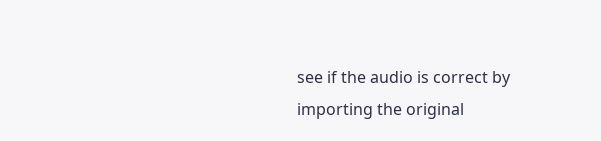see if the audio is correct by importing the original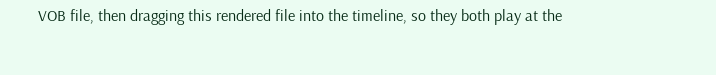VOB file, then dragging this rendered file into the timeline, so they both play at the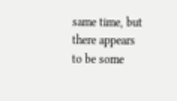same time, but there appears to be some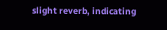slight reverb, indicating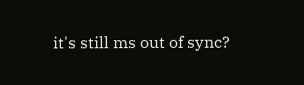it's still ms out of sync?